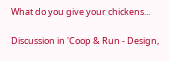What do you give your chickens...

Discussion in 'Coop & Run - Design,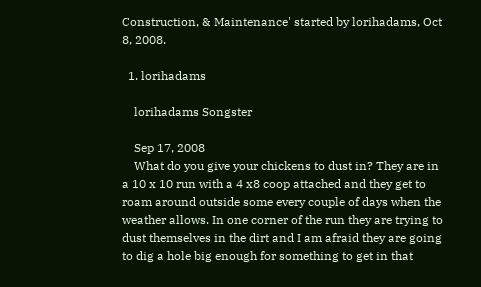Construction, & Maintenance' started by lorihadams, Oct 8, 2008.

  1. lorihadams

    lorihadams Songster

    Sep 17, 2008
    What do you give your chickens to dust in? They are in a 10 x 10 run with a 4 x8 coop attached and they get to roam around outside some every couple of days when the weather allows. In one corner of the run they are trying to dust themselves in the dirt and I am afraid they are going to dig a hole big enough for something to get in that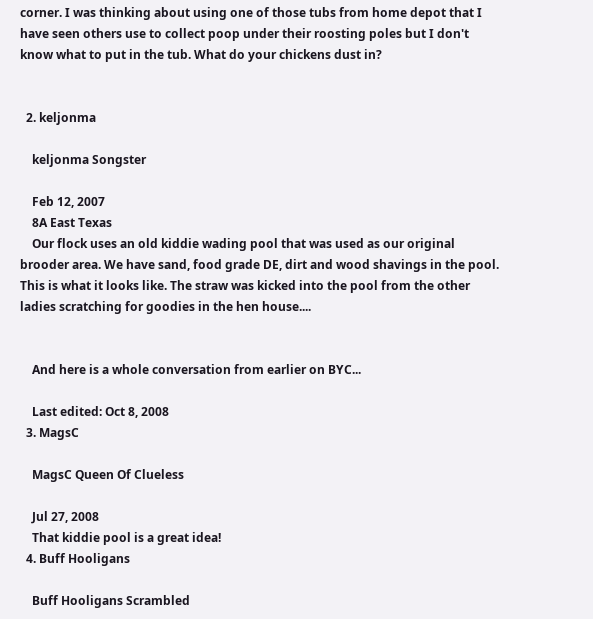corner. I was thinking about using one of those tubs from home depot that I have seen others use to collect poop under their roosting poles but I don't know what to put in the tub. What do your chickens dust in?


  2. keljonma

    keljonma Songster

    Feb 12, 2007
    8A East Texas
    Our flock uses an old kiddie wading pool that was used as our original brooder area. We have sand, food grade DE, dirt and wood shavings in the pool. This is what it looks like. The straw was kicked into the pool from the other ladies scratching for goodies in the hen house....


    And here is a whole conversation from earlier on BYC...

    Last edited: Oct 8, 2008
  3. MagsC

    MagsC Queen Of Clueless

    Jul 27, 2008
    That kiddie pool is a great idea!
  4. Buff Hooligans

    Buff Hooligans Scrambled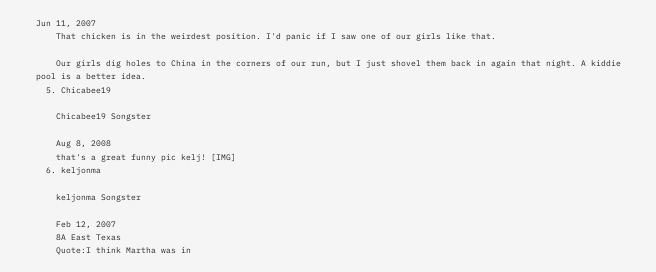Jun 11, 2007
    That chicken is in the weirdest position. I'd panic if I saw one of our girls like that.

    Our girls dig holes to China in the corners of our run, but I just shovel them back in again that night. A kiddie pool is a better idea.
  5. Chicabee19

    Chicabee19 Songster

    Aug 8, 2008
    that's a great funny pic kelj! [IMG]
  6. keljonma

    keljonma Songster

    Feb 12, 2007
    8A East Texas
    Quote:I think Martha was in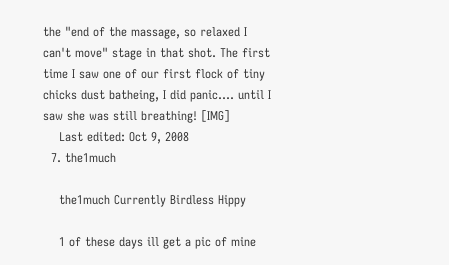the "end of the massage, so relaxed I can't move" stage in that shot. The first time I saw one of our first flock of tiny chicks dust batheing, I did panic.... until I saw she was still breathing! [IMG]
    Last edited: Oct 9, 2008
  7. the1much

    the1much Currently Birdless Hippy

    1 of these days ill get a pic of mine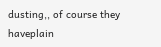dusting,, of course they haveplain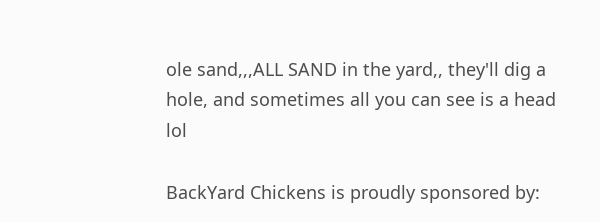ole sand,,,ALL SAND in the yard,, they'll dig a hole, and sometimes all you can see is a head lol

BackYard Chickens is proudly sponsored by: